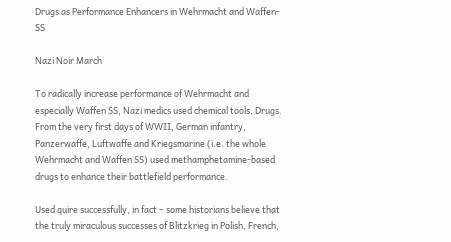Drugs as Performance Enhancers in Wehrmacht and Waffen-SS

Nazi Noir March

To radically increase performance of Wehrmacht and especially Waffen SS, Nazi medics used chemical tools. Drugs. From the very first days of WWII, German infantry, Panzerwaffe, Luftwaffe and Kriegsmarine (i.e. the whole Wehrmacht and Waffen SS) used methamphetamine-based drugs to enhance their battlefield performance.

Used quire successfully, in fact – some historians believe that the truly miraculous successes of Blitzkrieg in Polish, French,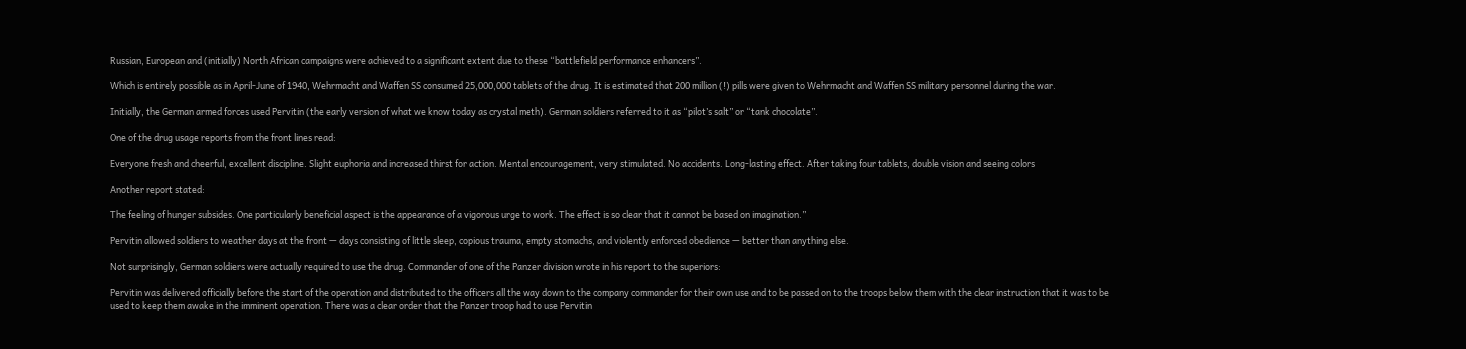Russian, European and (initially) North African campaigns were achieved to a significant extent due to these “battlefield performance enhancers”.

Which is entirely possible as in April-June of 1940, Wehrmacht and Waffen SS consumed 25,000,000 tablets of the drug. It is estimated that 200 million (!) pills were given to Wehrmacht and Waffen SS military personnel during the war.

Initially, the German armed forces used Pervitin (the early version of what we know today as crystal meth). German soldiers referred to it as “pilot’s salt” or “tank chocolate”.

One of the drug usage reports from the front lines read:

Everyone fresh and cheerful, excellent discipline. Slight euphoria and increased thirst for action. Mental encouragement, very stimulated. No accidents. Long-lasting effect. After taking four tablets, double vision and seeing colors

Another report stated:

The feeling of hunger subsides. One particularly beneficial aspect is the appearance of a vigorous urge to work. The effect is so clear that it cannot be based on imagination.”

Pervitin allowed soldiers to weather days at the front — days consisting of little sleep, copious trauma, empty stomachs, and violently enforced obedience — better than anything else.

Not surprisingly, German soldiers were actually required to use the drug. Commander of one of the Panzer division wrote in his report to the superiors:

Pervitin was delivered officially before the start of the operation and distributed to the officers all the way down to the company commander for their own use and to be passed on to the troops below them with the clear instruction that it was to be used to keep them awake in the imminent operation. There was a clear order that the Panzer troop had to use Pervitin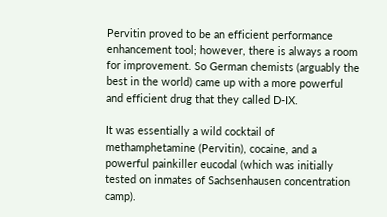Pervitin proved to be an efficient performance enhancement tool; however, there is always a room for improvement. So German chemists (arguably the best in the world) came up with a more powerful and efficient drug that they called D-IX.

It was essentially a wild cocktail of methamphetamine (Pervitin), cocaine, and a powerful painkiller eucodal (which was initially tested on inmates of Sachsenhausen concentration camp).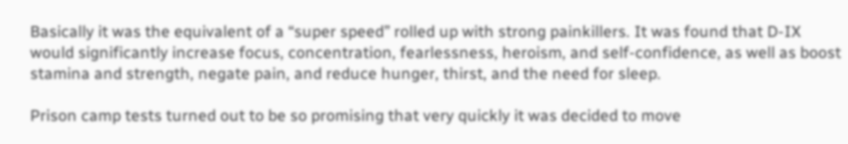Basically it was the equivalent of a “super speed” rolled up with strong painkillers. It was found that D-IX would significantly increase focus, concentration, fearlessness, heroism, and self-confidence, as well as boost stamina and strength, negate pain, and reduce hunger, thirst, and the need for sleep.

Prison camp tests turned out to be so promising that very quickly it was decided to move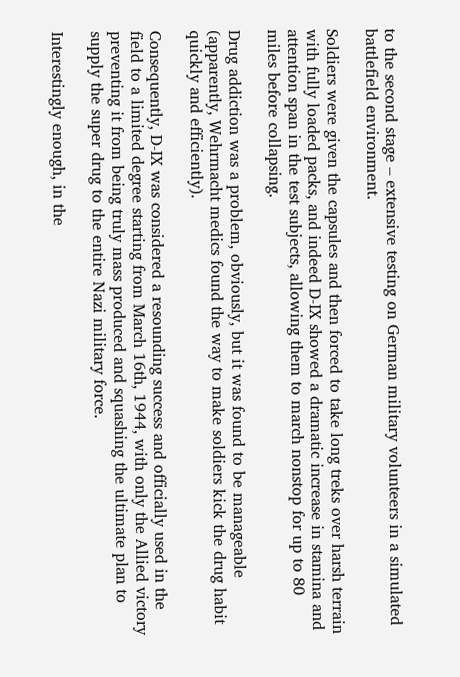to the second stage – extensive testing on German military volunteers in a simulated battlefield environment.

Soldiers were given the capsules and then forced to take long treks over harsh terrain with fully loaded packs, and indeed D-IX showed a dramatic increase in stamina and attention span in the test subjects, allowing them to march nonstop for up to 80 miles before collapsing.

Drug addiction was a problem, obviously, but it was found to be manageable (apparently, Wehrmacht medics found the way to make soldiers kick the drug habit quickly and efficiently).

Consequently, D-IX was considered a resounding success and officially used in the field to a limited degree starting from March 16th, 1944, with only the Allied victory preventing it from being truly mass produced and squashing the ultimate plan to supply the super drug to the entire Nazi military force.

Interestingly enough, in the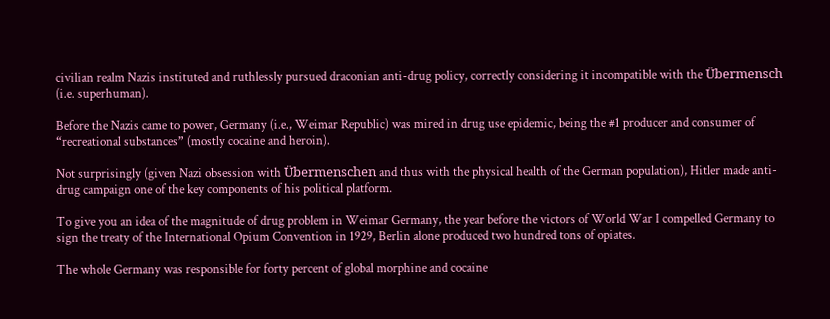civilian realm Nazis instituted and ruthlessly pursued draconian anti-drug policy, correctly considering it incompatible with the Übermensch (i.e. superhuman).

Before the Nazis came to power, Germany (i.e., Weimar Republic) was mired in drug use epidemic, being the #1 producer and consumer of “recreational substances” (mostly cocaine and heroin).

Not surprisingly (given Nazi obsession with Übermenschen and thus with the physical health of the German population), Hitler made anti-drug campaign one of the key components of his political platform.

To give you an idea of the magnitude of drug problem in Weimar Germany, the year before the victors of World War I compelled Germany to sign the treaty of the International Opium Convention in 1929, Berlin alone produced two hundred tons of opiates.

The whole Germany was responsible for forty percent of global morphine and cocaine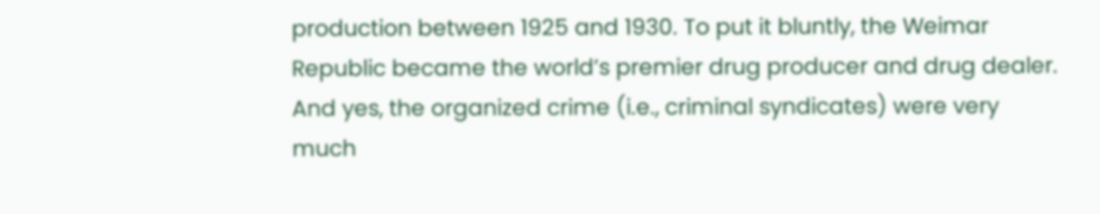production between 1925 and 1930. To put it bluntly, the Weimar Republic became the world’s premier drug producer and drug dealer. And yes, the organized crime (i.e., criminal syndicates) were very much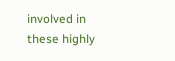involved in these highly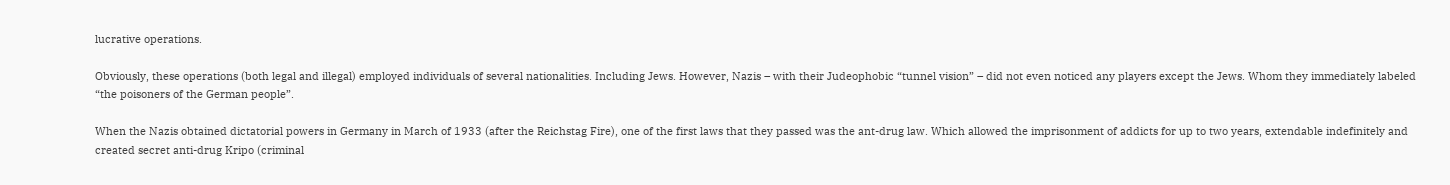lucrative operations.

Obviously, these operations (both legal and illegal) employed individuals of several nationalities. Including Jews. However, Nazis – with their Judeophobic “tunnel vision” – did not even noticed any players except the Jews. Whom they immediately labeled “the poisoners of the German people”.

When the Nazis obtained dictatorial powers in Germany in March of 1933 (after the Reichstag Fire), one of the first laws that they passed was the ant-drug law. Which allowed the imprisonment of addicts for up to two years, extendable indefinitely and created secret anti-drug Kripo (criminal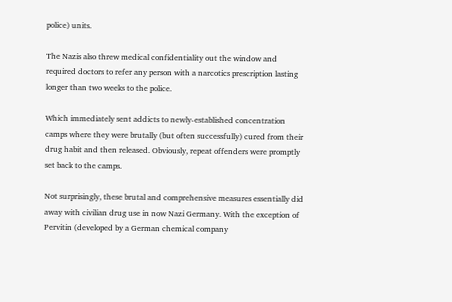police) units.

The Nazis also threw medical confidentiality out the window and required doctors to refer any person with a narcotics prescription lasting longer than two weeks to the police.

Which immediately sent addicts to newly-established concentration camps where they were brutally (but often successfully) cured from their drug habit and then released. Obviously, repeat offenders were promptly set back to the camps.

Not surprisingly, these brutal and comprehensive measures essentially did away with civilian drug use in now Nazi Germany. With the exception of Pervitin (developed by a German chemical company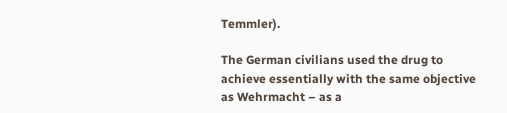Temmler).

The German civilians used the drug to achieve essentially with the same objective as Wehrmacht – as a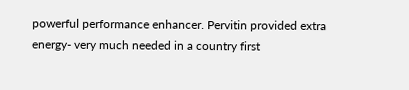powerful performance enhancer. Pervitin provided extra energy- very much needed in a country first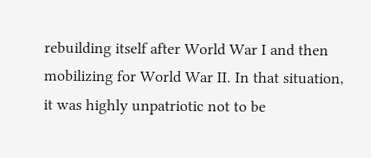rebuilding itself after World War I and then mobilizing for World War II. In that situation, it was highly unpatriotic not to be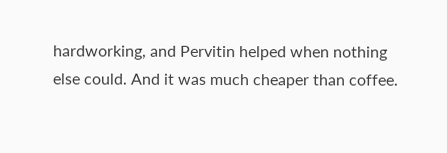hardworking, and Pervitin helped when nothing else could. And it was much cheaper than coffee.